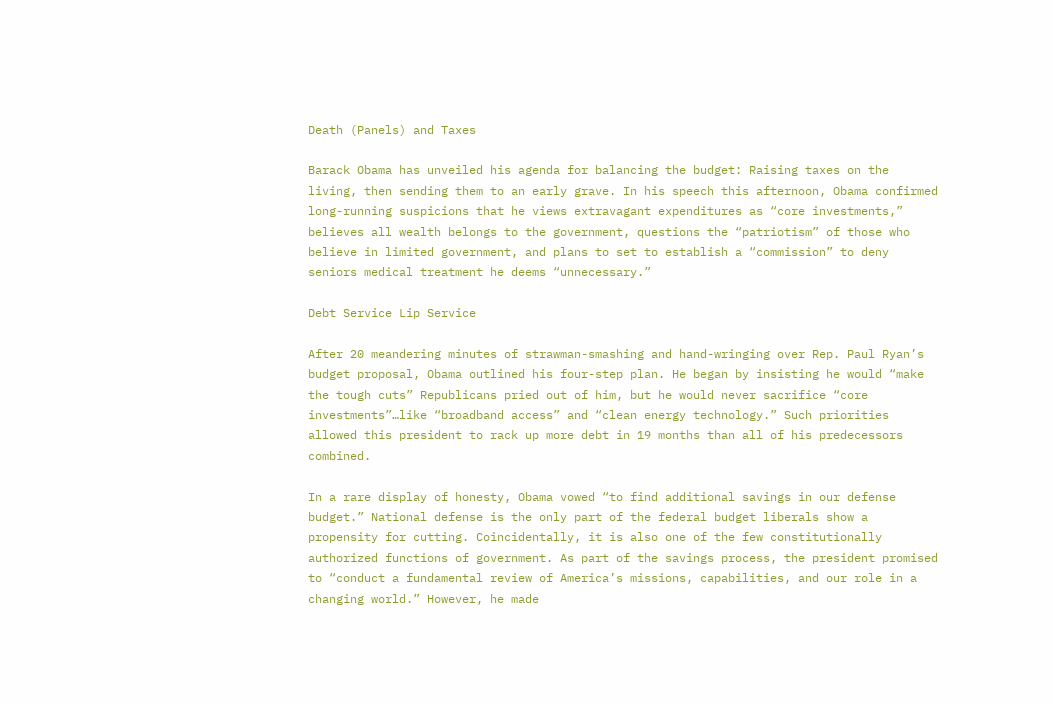Death (Panels) and Taxes

Barack Obama has unveiled his agenda for balancing the budget: Raising taxes on the living, then sending them to an early grave. In his speech this afternoon, Obama confirmed long-running suspicions that he views extravagant expenditures as “core investments,” believes all wealth belongs to the government, questions the “patriotism” of those who believe in limited government, and plans to set to establish a “commission” to deny seniors medical treatment he deems “unnecessary.”

Debt Service Lip Service

After 20 meandering minutes of strawman-smashing and hand-wringing over Rep. Paul Ryan’s budget proposal, Obama outlined his four-step plan. He began by insisting he would “make the tough cuts” Republicans pried out of him, but he would never sacrifice “core investments”…like “broadband access” and “clean energy technology.” Such priorities allowed this president to rack up more debt in 19 months than all of his predecessors combined.

In a rare display of honesty, Obama vowed “to find additional savings in our defense budget.” National defense is the only part of the federal budget liberals show a propensity for cutting. Coincidentally, it is also one of the few constitutionally authorized functions of government. As part of the savings process, the president promised to “conduct a fundamental review of America’s missions, capabilities, and our role in a changing world.” However, he made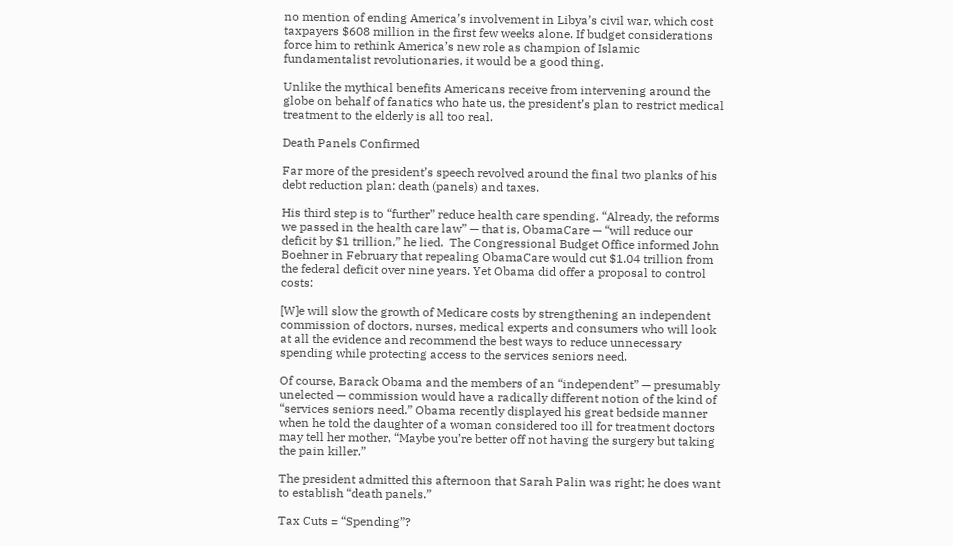no mention of ending America’s involvement in Libya’s civil war, which cost taxpayers $608 million in the first few weeks alone. If budget considerations force him to rethink America’s new role as champion of Islamic fundamentalist revolutionaries, it would be a good thing.

Unlike the mythical benefits Americans receive from intervening around the globe on behalf of fanatics who hate us, the president’s plan to restrict medical treatment to the elderly is all too real.

Death Panels Confirmed

Far more of the president’s speech revolved around the final two planks of his debt reduction plan: death (panels) and taxes.

His third step is to “further” reduce health care spending. “Already, the reforms we passed in the health care law” — that is, ObamaCare — “will reduce our deficit by $1 trillion,” he lied.  The Congressional Budget Office informed John Boehner in February that repealing ObamaCare would cut $1.04 trillion from the federal deficit over nine years. Yet Obama did offer a proposal to control costs:

[W]e will slow the growth of Medicare costs by strengthening an independent commission of doctors, nurses, medical experts and consumers who will look at all the evidence and recommend the best ways to reduce unnecessary spending while protecting access to the services seniors need.

Of course, Barack Obama and the members of an “independent” — presumably unelected — commission would have a radically different notion of the kind of “services seniors need.” Obama recently displayed his great bedside manner when he told the daughter of a woman considered too ill for treatment doctors may tell her mother, “Maybe you’re better off not having the surgery but taking the pain killer.”

The president admitted this afternoon that Sarah Palin was right; he does want to establish “death panels.”

Tax Cuts = “Spending”?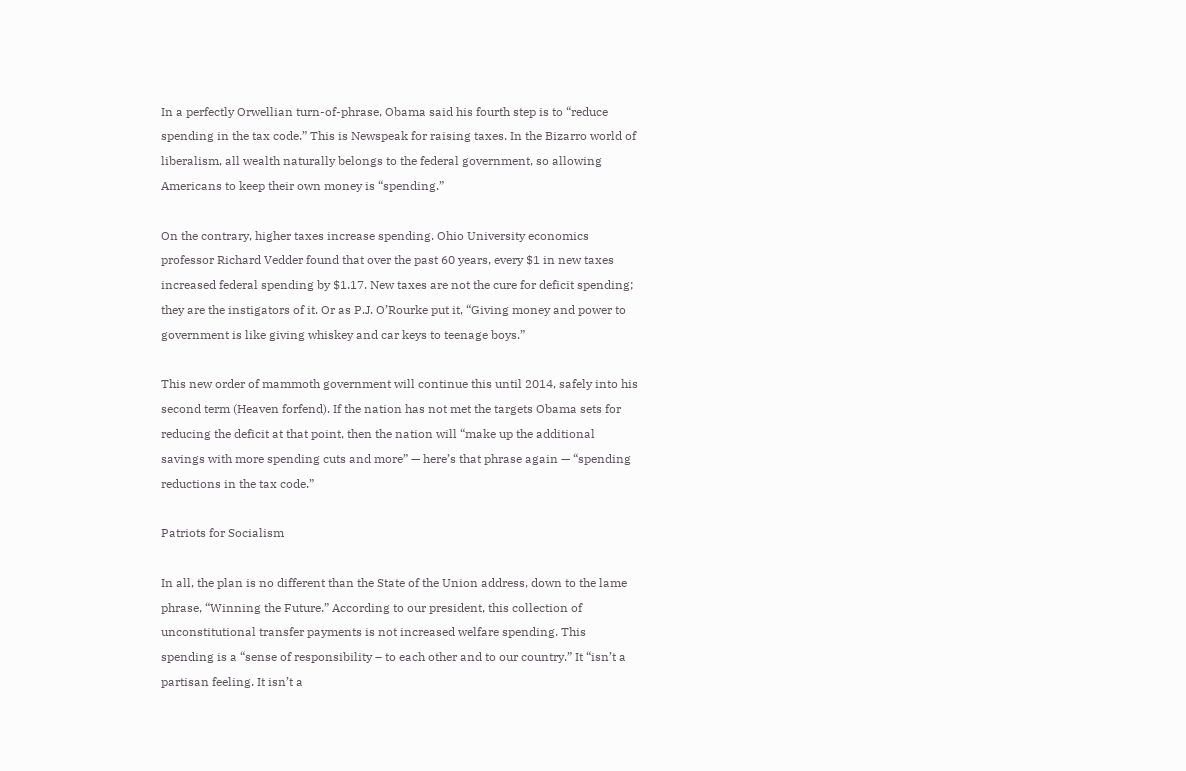In a perfectly Orwellian turn-of-phrase, Obama said his fourth step is to “reduce spending in the tax code.” This is Newspeak for raising taxes. In the Bizarro world of liberalism, all wealth naturally belongs to the federal government, so allowing Americans to keep their own money is “spending.”

On the contrary, higher taxes increase spending. Ohio University economics professor Richard Vedder found that over the past 60 years, every $1 in new taxes increased federal spending by $1.17. New taxes are not the cure for deficit spending; they are the instigators of it. Or as P.J. O’Rourke put it, “Giving money and power to government is like giving whiskey and car keys to teenage boys.”

This new order of mammoth government will continue this until 2014, safely into his second term (Heaven forfend). If the nation has not met the targets Obama sets for reducing the deficit at that point, then the nation will “make up the additional savings with more spending cuts and more” — here’s that phrase again — “spending reductions in the tax code.”

Patriots for Socialism

In all, the plan is no different than the State of the Union address, down to the lame phrase, “Winning the Future.” According to our president, this collection of unconstitutional transfer payments is not increased welfare spending. This spending is a “sense of responsibility – to each other and to our country.” It “isn’t a partisan feeling. It isn’t a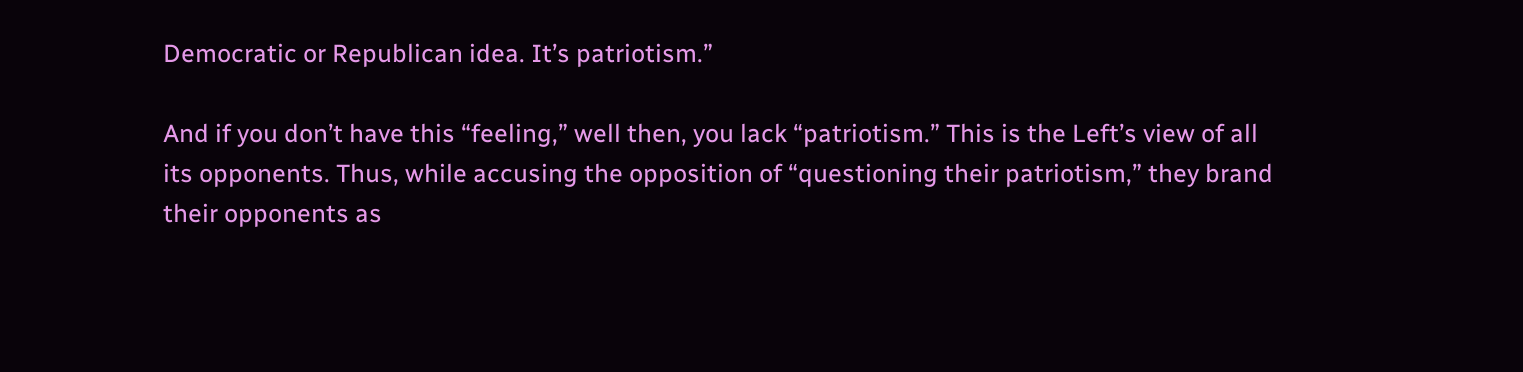Democratic or Republican idea. It’s patriotism.”

And if you don’t have this “feeling,” well then, you lack “patriotism.” This is the Left’s view of all its opponents. Thus, while accusing the opposition of “questioning their patriotism,” they brand their opponents as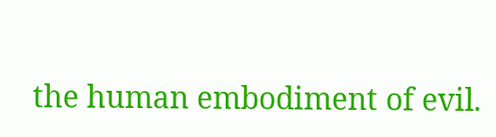the human embodiment of evil.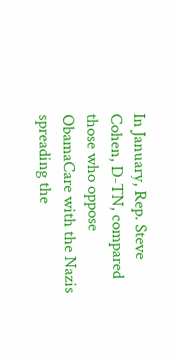In January, Rep. Steve Cohen, D-TN, compared those who oppose ObamaCare with the Nazis spreading the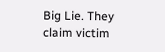Big Lie. They claim victim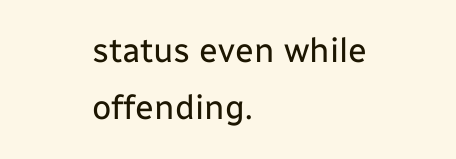status even while offending.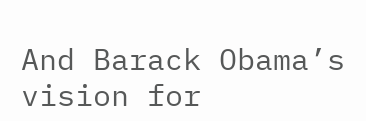And Barack Obama’s vision for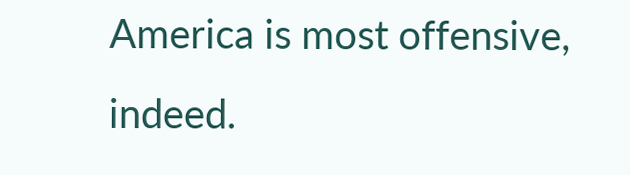America is most offensive, indeed.